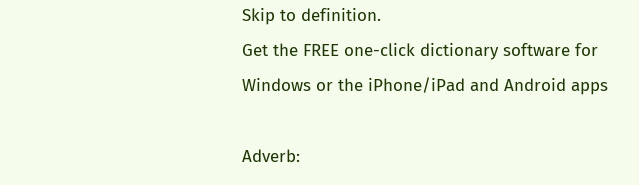Skip to definition.
Get the FREE one-click dictionary software for Windows or the iPhone/iPad and Android apps

Adverb: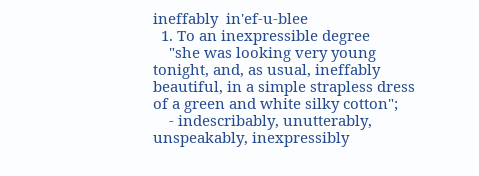ineffably  in'ef-u-blee
  1. To an inexpressible degree
    "she was looking very young tonight, and, as usual, ineffably beautiful, in a simple strapless dress of a green and white silky cotton";
    - indescribably, unutterably, unspeakably, inexpressibly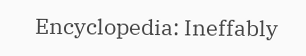Encyclopedia: Ineffably